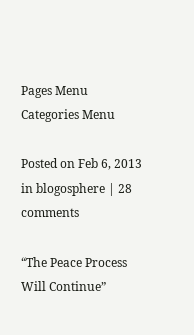Pages Menu
Categories Menu

Posted on Feb 6, 2013 in blogosphere | 28 comments

“The Peace Process Will Continue”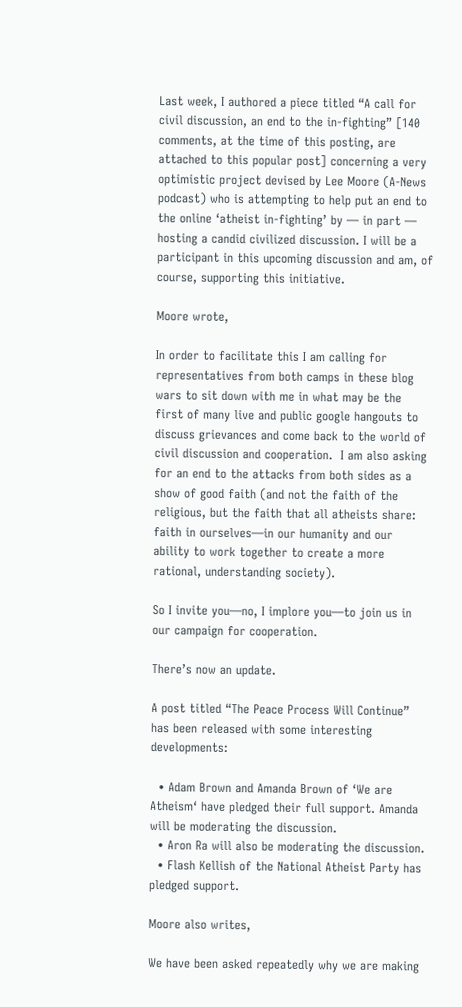Last week, I authored a piece titled “A call for civil discussion, an end to the in-fighting” [140 comments, at the time of this posting, are attached to this popular post] concerning a very optimistic project devised by Lee Moore (A-News podcast) who is attempting to help put an end to the online ‘atheist in-fighting’ by — in part — hosting a candid civilized discussion. I will be a participant in this upcoming discussion and am, of course, supporting this initiative.

Moore wrote,

In order to facilitate this I am calling for representatives from both camps in these blog wars to sit down with me in what may be the first of many live and public google hangouts to discuss grievances and come back to the world of civil discussion and cooperation.  I am also asking for an end to the attacks from both sides as a show of good faith (and not the faith of the religious, but the faith that all atheists share: faith in ourselves—in our humanity and our ability to work together to create a more rational, understanding society).

So I invite you—no, I implore you—to join us in our campaign for cooperation.

There’s now an update.

A post titled “The Peace Process Will Continue” has been released with some interesting developments:

  • Adam Brown and Amanda Brown of ‘We are Atheism‘ have pledged their full support. Amanda will be moderating the discussion.
  • Aron Ra will also be moderating the discussion.
  • Flash Kellish of the National Atheist Party has pledged support.

Moore also writes,

We have been asked repeatedly why we are making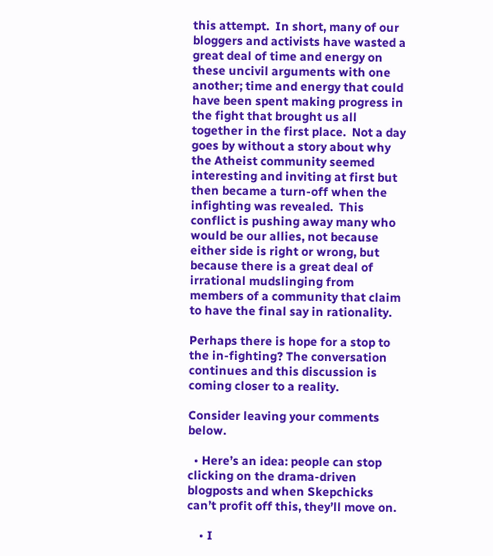this attempt.  In short, many of our bloggers and activists have wasted a great deal of time and energy on these uncivil arguments with one another; time and energy that could have been spent making progress in the fight that brought us all together in the first place.  Not a day goes by without a story about why the Atheist community seemed interesting and inviting at first but then became a turn-off when the infighting was revealed.  This conflict is pushing away many who would be our allies, not because either side is right or wrong, but because there is a great deal of irrational mudslinging from members of a community that claim to have the final say in rationality.

Perhaps there is hope for a stop to the in-fighting? The conversation continues and this discussion is coming closer to a reality.

Consider leaving your comments below.

  • Here’s an idea: people can stop clicking on the drama-driven blogposts and when Skepchicks can’t profit off this, they’ll move on.

    • I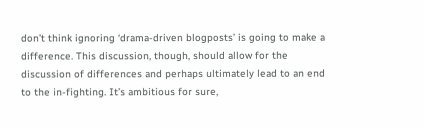don’t think ignoring ‘drama-driven blogposts’ is going to make a difference. This discussion, though, should allow for the discussion of differences and perhaps ultimately lead to an end to the in-fighting. It’s ambitious for sure,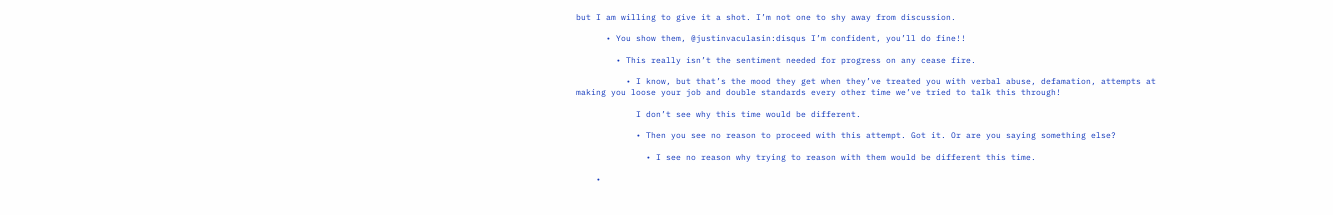but I am willing to give it a shot. I’m not one to shy away from discussion.

      • You show them, @justinvaculasin:disqus I’m confident, you’ll do fine!!

        • This really isn’t the sentiment needed for progress on any cease fire.

          • I know, but that’s the mood they get when they’ve treated you with verbal abuse, defamation, attempts at making you loose your job and double standards every other time we’ve tried to talk this through!

            I don’t see why this time would be different.

            • Then you see no reason to proceed with this attempt. Got it. Or are you saying something else?

              • I see no reason why trying to reason with them would be different this time.

    •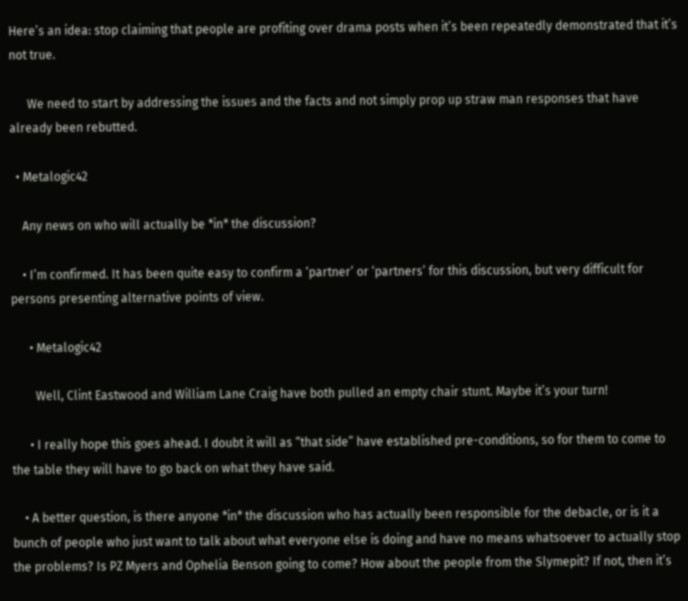Here’s an idea: stop claiming that people are profiting over drama posts when it’s been repeatedly demonstrated that it’s not true.

      We need to start by addressing the issues and the facts and not simply prop up straw man responses that have already been rebutted.

  • Metalogic42

    Any news on who will actually be *in* the discussion?

    • I’m confirmed. It has been quite easy to confirm a ‘partner’ or ‘partners’ for this discussion, but very difficult for persons presenting alternative points of view.

      • Metalogic42

        Well, Clint Eastwood and William Lane Craig have both pulled an empty chair stunt. Maybe it’s your turn!

      • I really hope this goes ahead. I doubt it will as “that side” have established pre-conditions, so for them to come to the table they will have to go back on what they have said.

    • A better question, is there anyone *in* the discussion who has actually been responsible for the debacle, or is it a bunch of people who just want to talk about what everyone else is doing and have no means whatsoever to actually stop the problems? Is PZ Myers and Ophelia Benson going to come? How about the people from the Slymepit? If not, then it’s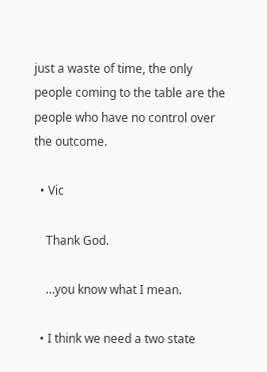just a waste of time, the only people coming to the table are the people who have no control over the outcome.

  • Vic

    Thank God.

    …you know what I mean.

  • I think we need a two state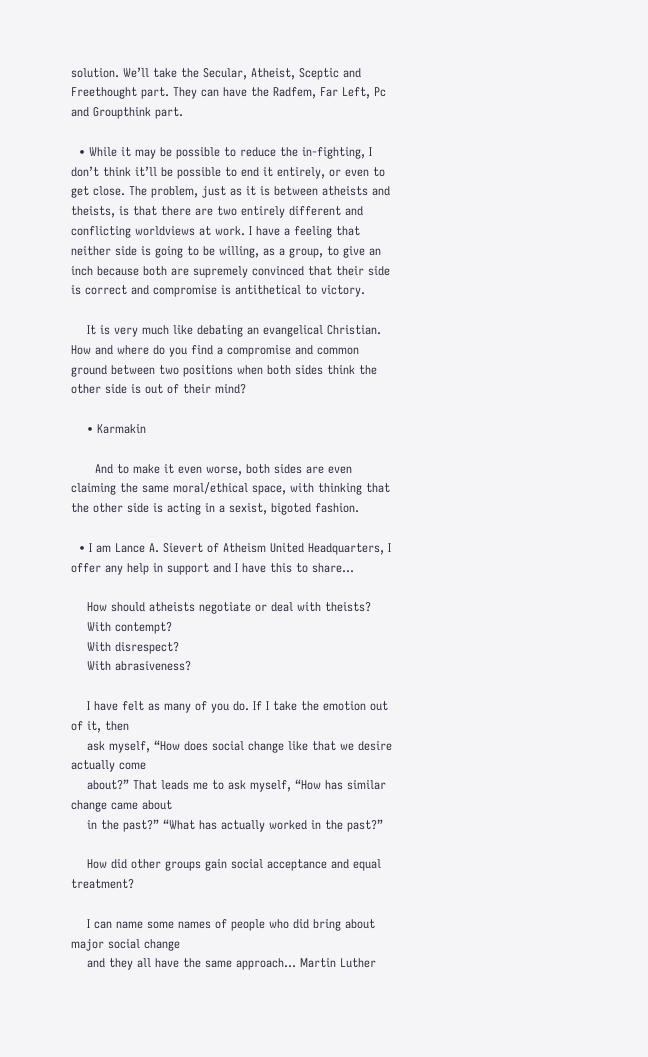solution. We’ll take the Secular, Atheist, Sceptic and Freethought part. They can have the Radfem, Far Left, Pc and Groupthink part.

  • While it may be possible to reduce the in-fighting, I don’t think it’ll be possible to end it entirely, or even to get close. The problem, just as it is between atheists and theists, is that there are two entirely different and conflicting worldviews at work. I have a feeling that neither side is going to be willing, as a group, to give an inch because both are supremely convinced that their side is correct and compromise is antithetical to victory.

    It is very much like debating an evangelical Christian. How and where do you find a compromise and common ground between two positions when both sides think the other side is out of their mind?

    • Karmakin

      And to make it even worse, both sides are even claiming the same moral/ethical space, with thinking that the other side is acting in a sexist, bigoted fashion.

  • I am Lance A. Sievert of Atheism United Headquarters, I offer any help in support and I have this to share…

    How should atheists negotiate or deal with theists?
    With contempt?
    With disrespect?
    With abrasiveness?

    I have felt as many of you do. If I take the emotion out of it, then
    ask myself, “How does social change like that we desire actually come
    about?” That leads me to ask myself, “How has similar change came about
    in the past?” “What has actually worked in the past?”

    How did other groups gain social acceptance and equal treatment?

    I can name some names of people who did bring about major social change
    and they all have the same approach… Martin Luther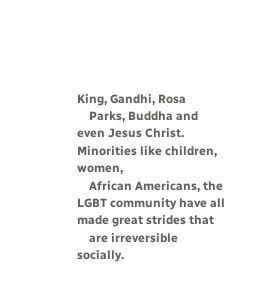King, Gandhi, Rosa
    Parks, Buddha and even Jesus Christ. Minorities like children, women,
    African Americans, the LGBT community have all made great strides that
    are irreversible socially.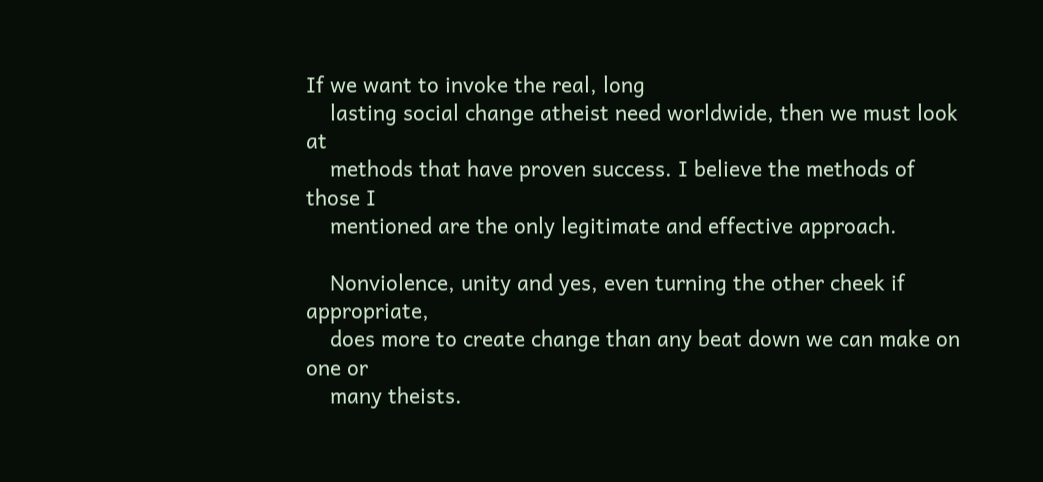If we want to invoke the real, long
    lasting social change atheist need worldwide, then we must look at
    methods that have proven success. I believe the methods of those I
    mentioned are the only legitimate and effective approach.

    Nonviolence, unity and yes, even turning the other cheek if appropriate,
    does more to create change than any beat down we can make on one or
    many theists.